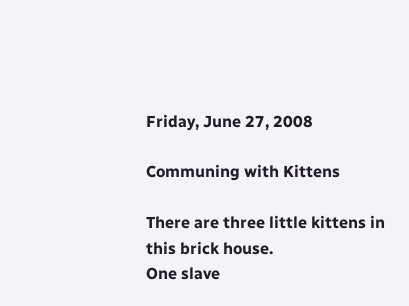Friday, June 27, 2008

Communing with Kittens

There are three little kittens in this brick house.
One slave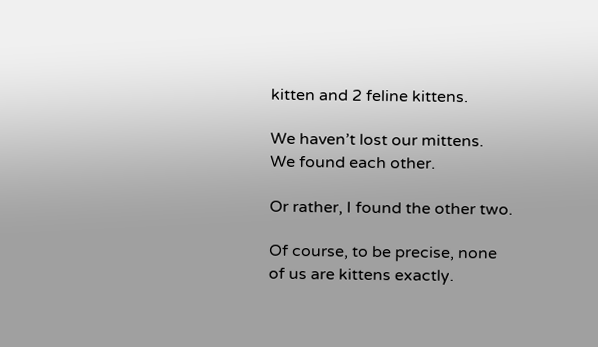kitten and 2 feline kittens.

We haven’t lost our mittens.
We found each other.

Or rather, I found the other two.

Of course, to be precise, none of us are kittens exactly.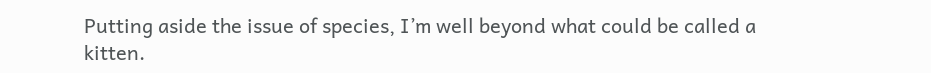Putting aside the issue of species, I’m well beyond what could be called a kitten.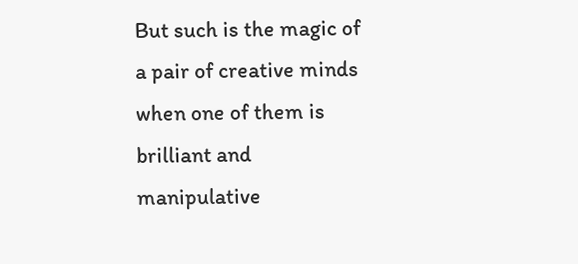But such is the magic of a pair of creative minds when one of them is brilliant and manipulative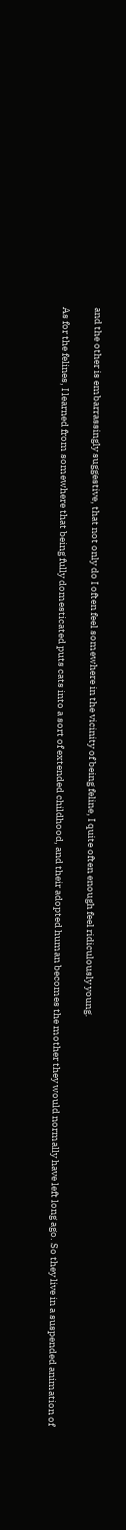and the other is embarrassingly suggestive, that not only do I often feel somewhere in the vicinity of being feline, I quite often enough feel ridiculously young.

As for the felines, I learned from somewhere that being fully domesticated puts cats into a sort of extended childhood, and their adopted human becomes the mother they would normally have left long ago. So they live in a suspended animation of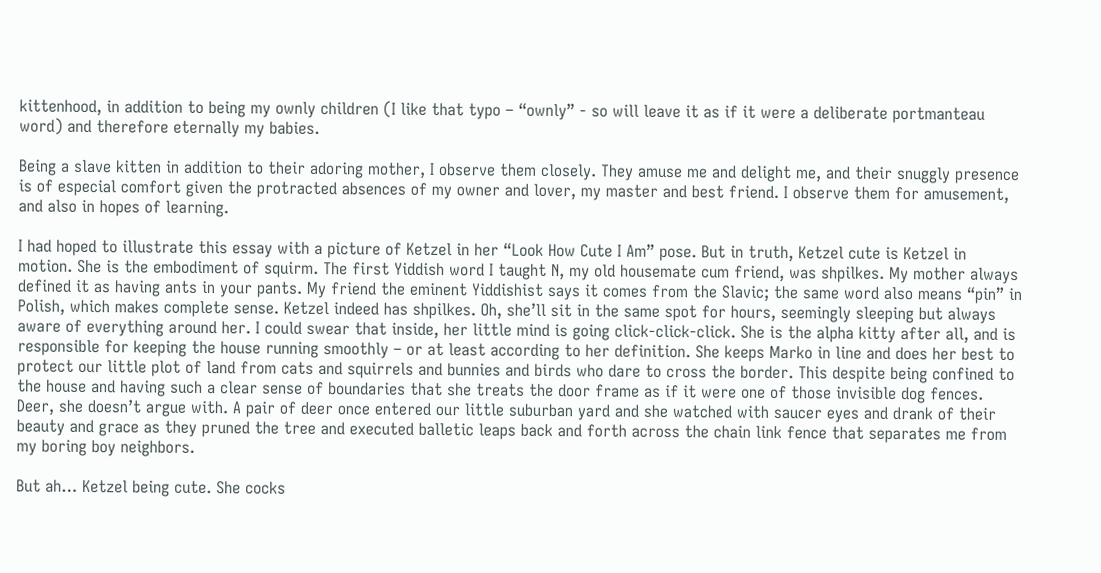kittenhood, in addition to being my ownly children (I like that typo – “ownly” - so will leave it as if it were a deliberate portmanteau word) and therefore eternally my babies.

Being a slave kitten in addition to their adoring mother, I observe them closely. They amuse me and delight me, and their snuggly presence is of especial comfort given the protracted absences of my owner and lover, my master and best friend. I observe them for amusement, and also in hopes of learning.

I had hoped to illustrate this essay with a picture of Ketzel in her “Look How Cute I Am” pose. But in truth, Ketzel cute is Ketzel in motion. She is the embodiment of squirm. The first Yiddish word I taught N, my old housemate cum friend, was shpilkes. My mother always defined it as having ants in your pants. My friend the eminent Yiddishist says it comes from the Slavic; the same word also means “pin” in Polish, which makes complete sense. Ketzel indeed has shpilkes. Oh, she’ll sit in the same spot for hours, seemingly sleeping but always aware of everything around her. I could swear that inside, her little mind is going click-click-click. She is the alpha kitty after all, and is responsible for keeping the house running smoothly – or at least according to her definition. She keeps Marko in line and does her best to protect our little plot of land from cats and squirrels and bunnies and birds who dare to cross the border. This despite being confined to the house and having such a clear sense of boundaries that she treats the door frame as if it were one of those invisible dog fences. Deer, she doesn’t argue with. A pair of deer once entered our little suburban yard and she watched with saucer eyes and drank of their beauty and grace as they pruned the tree and executed balletic leaps back and forth across the chain link fence that separates me from my boring boy neighbors.

But ah… Ketzel being cute. She cocks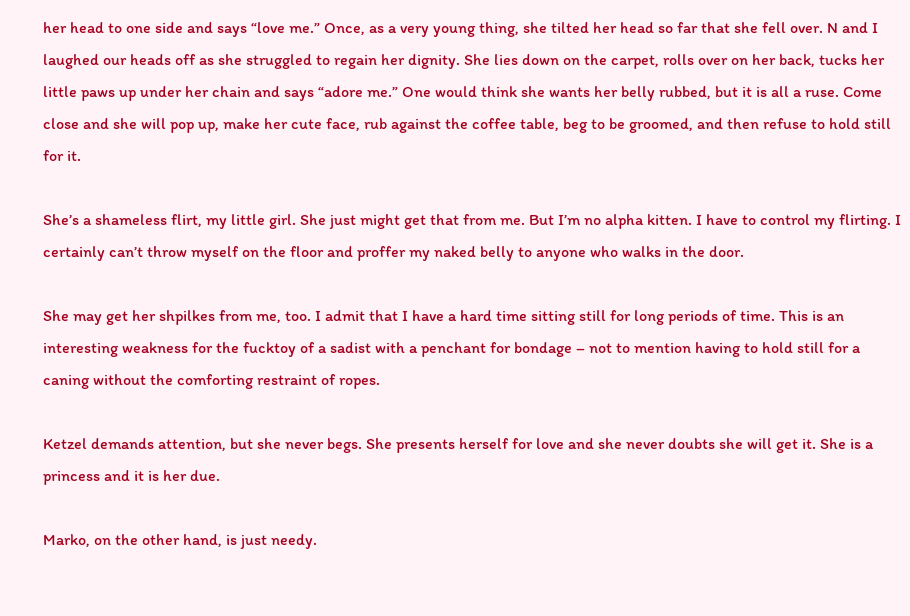her head to one side and says “love me.” Once, as a very young thing, she tilted her head so far that she fell over. N and I laughed our heads off as she struggled to regain her dignity. She lies down on the carpet, rolls over on her back, tucks her little paws up under her chain and says “adore me.” One would think she wants her belly rubbed, but it is all a ruse. Come close and she will pop up, make her cute face, rub against the coffee table, beg to be groomed, and then refuse to hold still for it.

She’s a shameless flirt, my little girl. She just might get that from me. But I’m no alpha kitten. I have to control my flirting. I certainly can’t throw myself on the floor and proffer my naked belly to anyone who walks in the door.

She may get her shpilkes from me, too. I admit that I have a hard time sitting still for long periods of time. This is an interesting weakness for the fucktoy of a sadist with a penchant for bondage – not to mention having to hold still for a caning without the comforting restraint of ropes.

Ketzel demands attention, but she never begs. She presents herself for love and she never doubts she will get it. She is a princess and it is her due.

Marko, on the other hand, is just needy.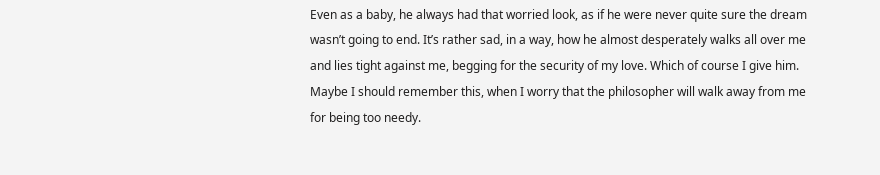Even as a baby, he always had that worried look, as if he were never quite sure the dream wasn’t going to end. It’s rather sad, in a way, how he almost desperately walks all over me and lies tight against me, begging for the security of my love. Which of course I give him. Maybe I should remember this, when I worry that the philosopher will walk away from me for being too needy.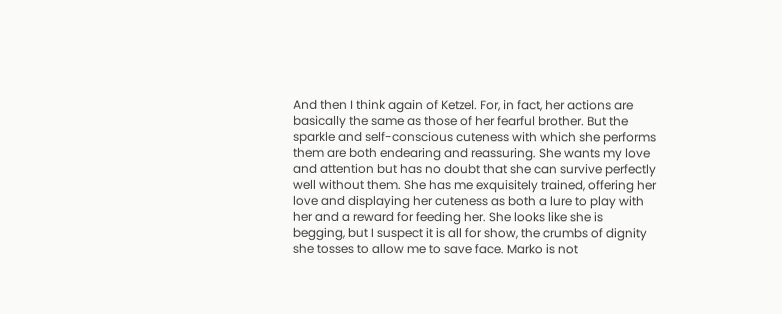And then I think again of Ketzel. For, in fact, her actions are basically the same as those of her fearful brother. But the sparkle and self-conscious cuteness with which she performs them are both endearing and reassuring. She wants my love and attention but has no doubt that she can survive perfectly well without them. She has me exquisitely trained, offering her love and displaying her cuteness as both a lure to play with her and a reward for feeding her. She looks like she is begging, but I suspect it is all for show, the crumbs of dignity she tosses to allow me to save face. Marko is not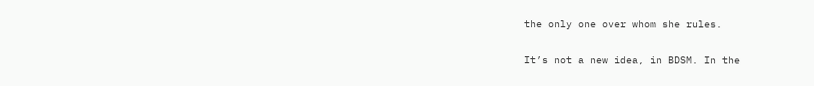the only one over whom she rules.

It’s not a new idea, in BDSM. In the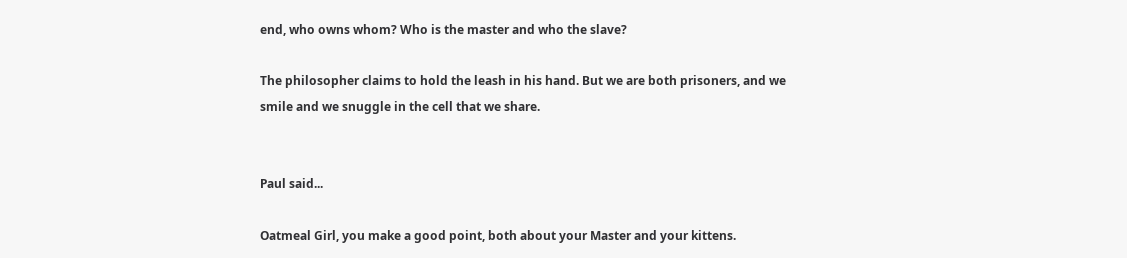end, who owns whom? Who is the master and who the slave?

The philosopher claims to hold the leash in his hand. But we are both prisoners, and we smile and we snuggle in the cell that we share.


Paul said...

Oatmeal Girl, you make a good point, both about your Master and your kittens.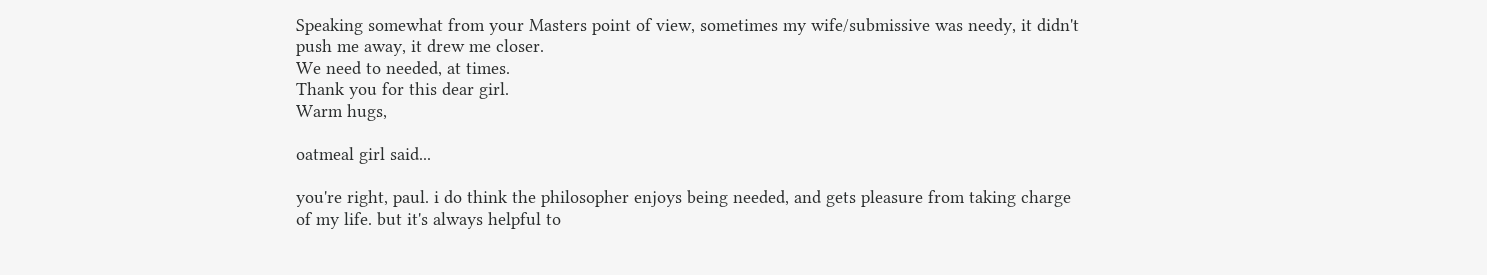Speaking somewhat from your Masters point of view, sometimes my wife/submissive was needy, it didn't push me away, it drew me closer.
We need to needed, at times.
Thank you for this dear girl.
Warm hugs,

oatmeal girl said...

you're right, paul. i do think the philosopher enjoys being needed, and gets pleasure from taking charge of my life. but it's always helpful to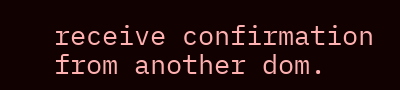receive confirmation from another dom.